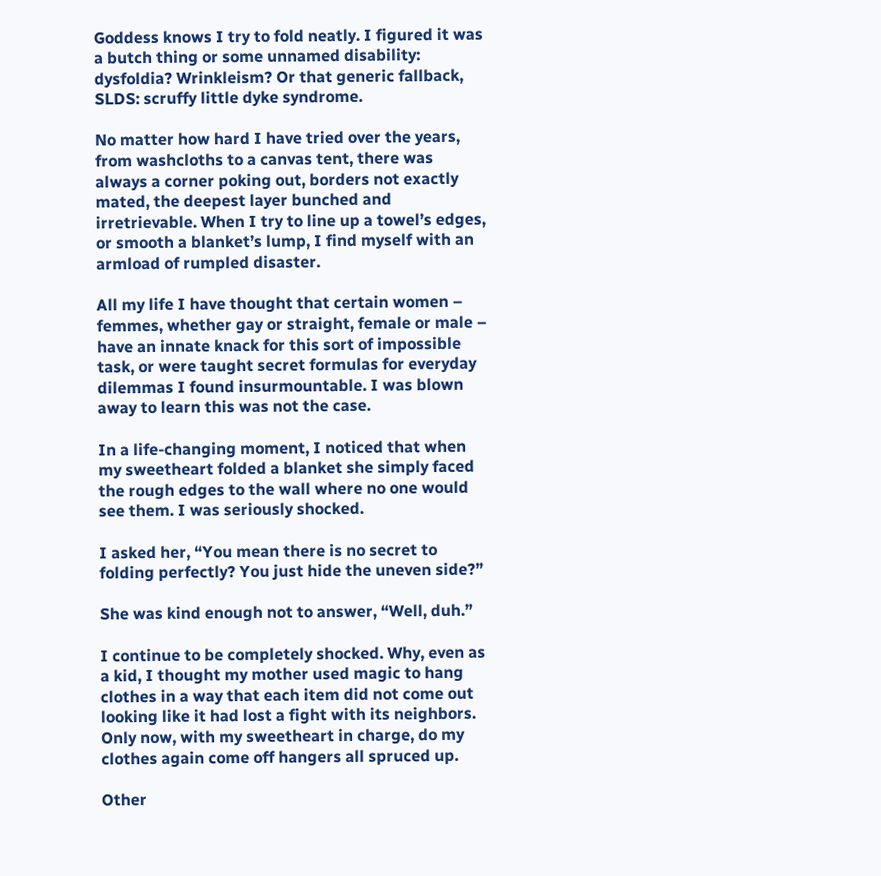Goddess knows I try to fold neatly. I figured it was a butch thing or some unnamed disability: dysfoldia? Wrinkleism? Or that generic fallback, SLDS: scruffy little dyke syndrome.

No matter how hard I have tried over the years, from washcloths to a canvas tent, there was always a corner poking out, borders not exactly mated, the deepest layer bunched and irretrievable. When I try to line up a towel’s edges, or smooth a blanket’s lump, I find myself with an armload of rumpled disaster.

All my life I have thought that certain women – femmes, whether gay or straight, female or male – have an innate knack for this sort of impossible task, or were taught secret formulas for everyday dilemmas I found insurmountable. I was blown away to learn this was not the case.

In a life-changing moment, I noticed that when my sweetheart folded a blanket she simply faced the rough edges to the wall where no one would see them. I was seriously shocked.

I asked her, “You mean there is no secret to folding perfectly? You just hide the uneven side?”

She was kind enough not to answer, “Well, duh.”

I continue to be completely shocked. Why, even as a kid, I thought my mother used magic to hang clothes in a way that each item did not come out looking like it had lost a fight with its neighbors. Only now, with my sweetheart in charge, do my clothes again come off hangers all spruced up.

Other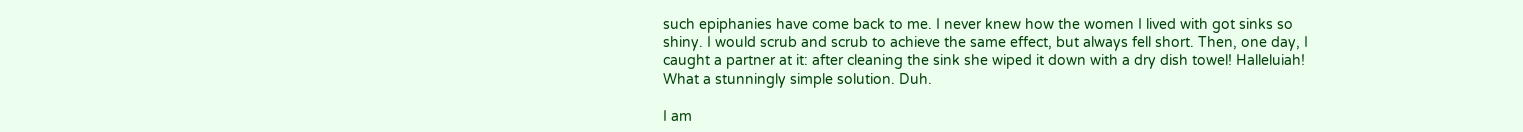such epiphanies have come back to me. I never knew how the women I lived with got sinks so shiny. I would scrub and scrub to achieve the same effect, but always fell short. Then, one day, I caught a partner at it: after cleaning the sink she wiped it down with a dry dish towel! Halleluiah! What a stunningly simple solution. Duh.

I am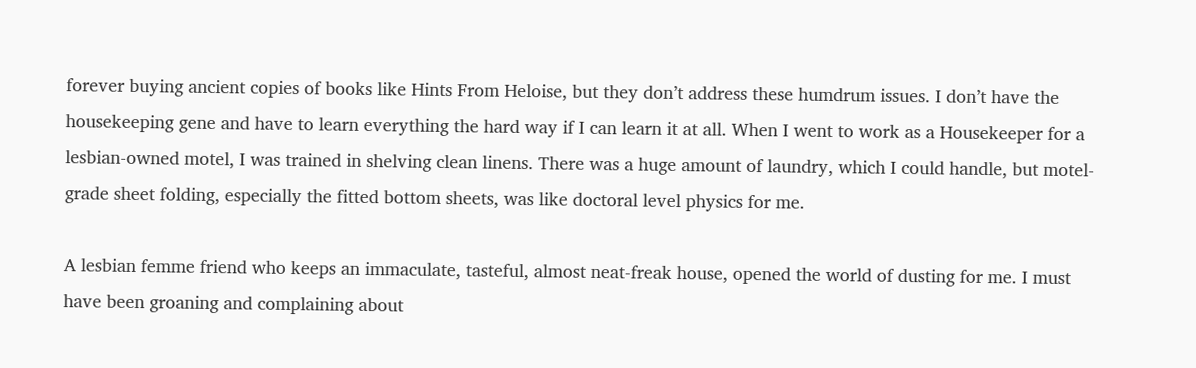forever buying ancient copies of books like Hints From Heloise, but they don’t address these humdrum issues. I don’t have the housekeeping gene and have to learn everything the hard way if I can learn it at all. When I went to work as a Housekeeper for a lesbian-owned motel, I was trained in shelving clean linens. There was a huge amount of laundry, which I could handle, but motel-grade sheet folding, especially the fitted bottom sheets, was like doctoral level physics for me.

A lesbian femme friend who keeps an immaculate, tasteful, almost neat-freak house, opened the world of dusting for me. I must have been groaning and complaining about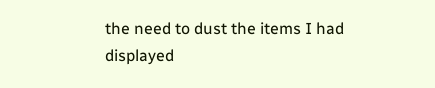the need to dust the items I had displayed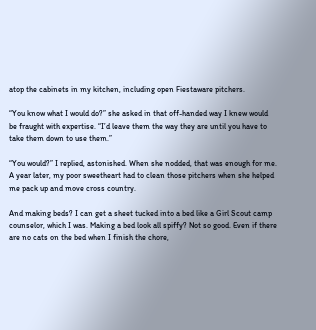atop the cabinets in my kitchen, including open Fiestaware pitchers.

“You know what I would do?” she asked in that off-handed way I knew would be fraught with expertise. “I’d leave them the way they are until you have to take them down to use them.”

“You would?” I replied, astonished. When she nodded, that was enough for me. A year later, my poor sweetheart had to clean those pitchers when she helped me pack up and move cross country.

And making beds? I can get a sheet tucked into a bed like a Girl Scout camp counselor, which I was. Making a bed look all spiffy? Not so good. Even if there are no cats on the bed when I finish the chore,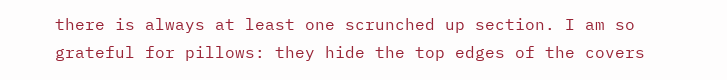there is always at least one scrunched up section. I am so grateful for pillows: they hide the top edges of the covers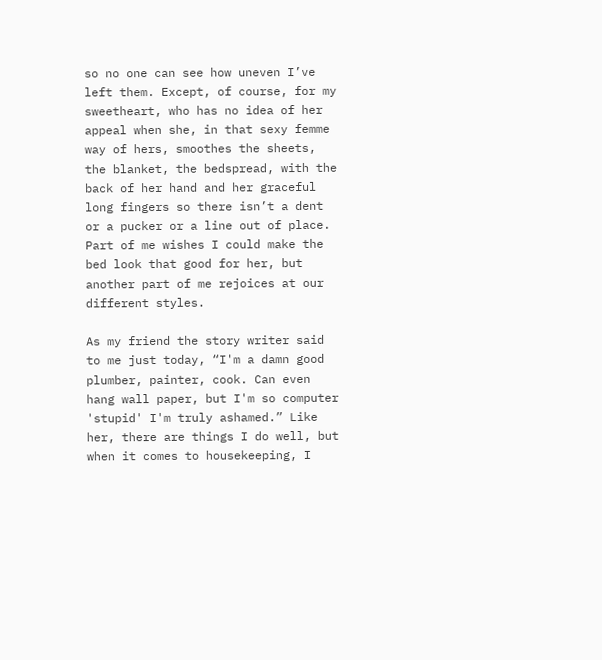so no one can see how uneven I’ve left them. Except, of course, for my sweetheart, who has no idea of her appeal when she, in that sexy femme way of hers, smoothes the sheets, the blanket, the bedspread, with the back of her hand and her graceful long fingers so there isn’t a dent or a pucker or a line out of place. Part of me wishes I could make the bed look that good for her, but another part of me rejoices at our different styles.

As my friend the story writer said to me just today, “I'm a damn good plumber, painter, cook. Can even hang wall paper, but I'm so computer 'stupid' I'm truly ashamed.” Like her, there are things I do well, but when it comes to housekeeping, I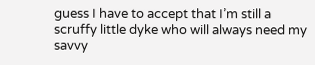guess I have to accept that I’m still a scruffy little dyke who will always need my savvy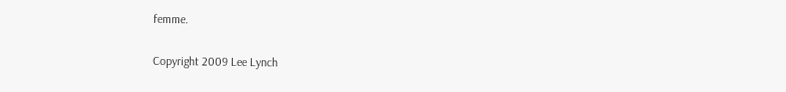femme.

Copyright 2009 Lee Lynch